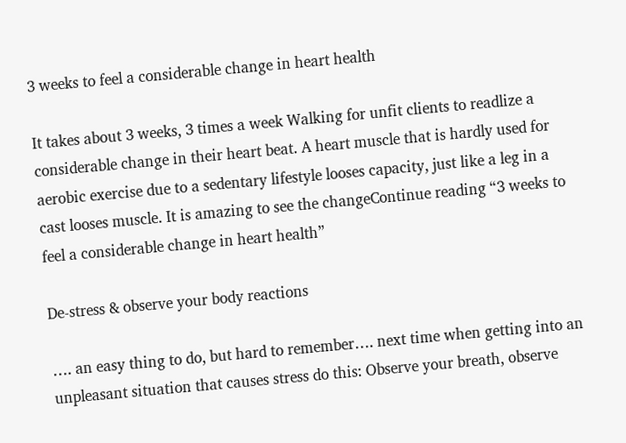3 weeks to feel a considerable change in heart health

It takes about 3 weeks, 3 times a week Walking for unfit clients to readlize a considerable change in their heart beat. A heart muscle that is hardly used for aerobic exercise due to a sedentary lifestyle looses capacity, just like a leg in a cast looses muscle. It is amazing to see the changeContinue reading “3 weeks to feel a considerable change in heart health”

De-stress & observe your body reactions

…. an easy thing to do, but hard to remember…. next time when getting into an unpleasant situation that causes stress do this: Observe your breath, observe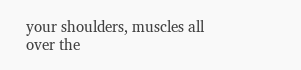your shoulders, muscles all over the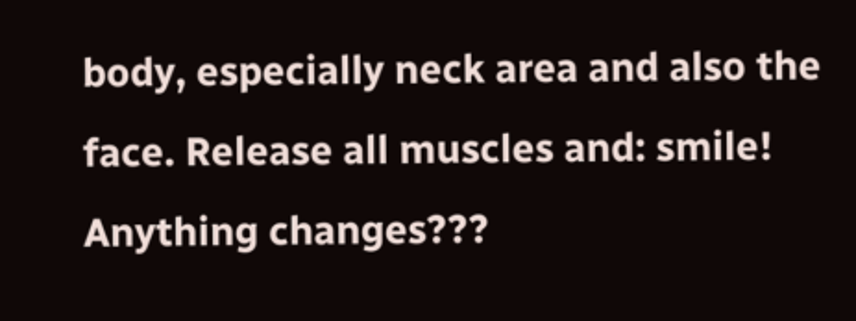body, especially neck area and also the face. Release all muscles and: smile! Anything changes???